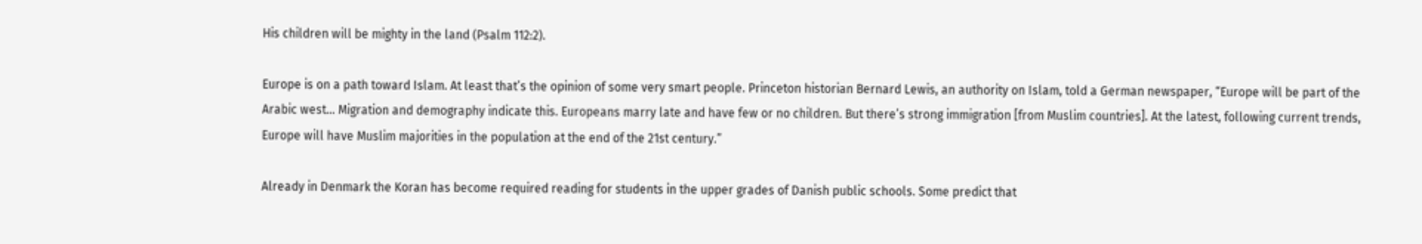His children will be mighty in the land (Psalm 112:2).

Europe is on a path toward Islam. At least that’s the opinion of some very smart people. Princeton historian Bernard Lewis, an authority on Islam, told a German newspaper, “Europe will be part of the Arabic west… Migration and demography indicate this. Europeans marry late and have few or no children. But there’s strong immigration [from Muslim countries]. At the latest, following current trends, Europe will have Muslim majorities in the population at the end of the 21st century.”

Already in Denmark the Koran has become required reading for students in the upper grades of Danish public schools. Some predict that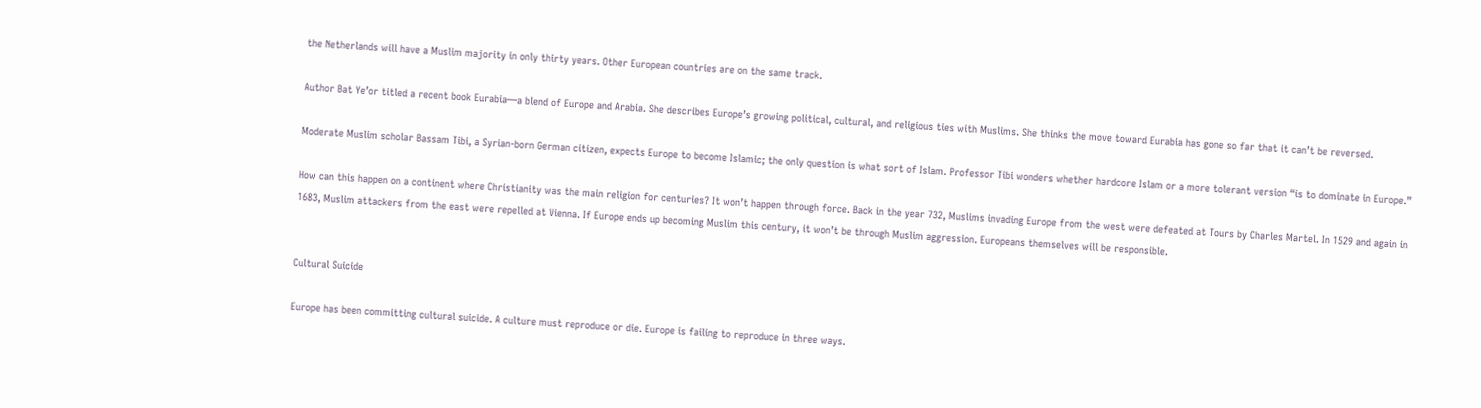the Netherlands will have a Muslim majority in only thirty years. Other European countries are on the same track.

Author Bat Ye’or titled a recent book Eurabia—a blend of Europe and Arabia. She describes Europe’s growing political, cultural, and religious ties with Muslims. She thinks the move toward Eurabia has gone so far that it can’t be reversed.

Moderate Muslim scholar Bassam Tibi, a Syrian-born German citizen, expects Europe to become Islamic; the only question is what sort of Islam. Professor Tibi wonders whether hardcore Islam or a more tolerant version “is to dominate in Europe.”

How can this happen on a continent where Christianity was the main religion for centuries? It won’t happen through force. Back in the year 732, Muslims invading Europe from the west were defeated at Tours by Charles Martel. In 1529 and again in 1683, Muslim attackers from the east were repelled at Vienna. If Europe ends up becoming Muslim this century, it won’t be through Muslim aggression. Europeans themselves will be responsible.


Cultural Suicide

Europe has been committing cultural suicide. A culture must reproduce or die. Europe is failing to reproduce in three ways.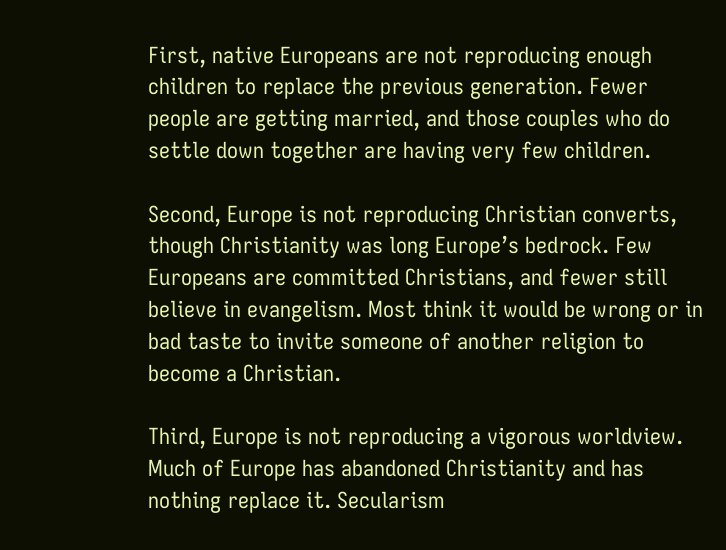First, native Europeans are not reproducing enough children to replace the previous generation. Fewer people are getting married, and those couples who do settle down together are having very few children.

Second, Europe is not reproducing Christian converts, though Christianity was long Europe’s bedrock. Few Europeans are committed Christians, and fewer still believe in evangelism. Most think it would be wrong or in bad taste to invite someone of another religion to become a Christian.

Third, Europe is not reproducing a vigorous worldview. Much of Europe has abandoned Christianity and has nothing replace it. Secularism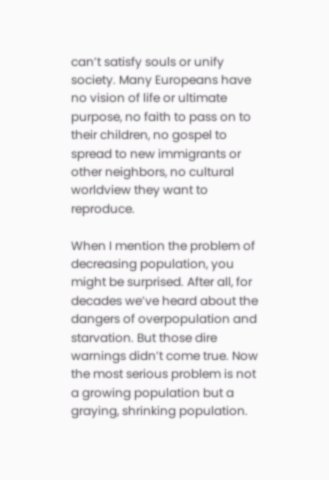can’t satisfy souls or unify society. Many Europeans have no vision of life or ultimate purpose, no faith to pass on to their children, no gospel to spread to new immigrants or other neighbors, no cultural worldview they want to reproduce.

When I mention the problem of decreasing population, you might be surprised. After all, for decades we’ve heard about the dangers of overpopulation and starvation. But those dire warnings didn’t come true. Now the most serious problem is not a growing population but a graying, shrinking population.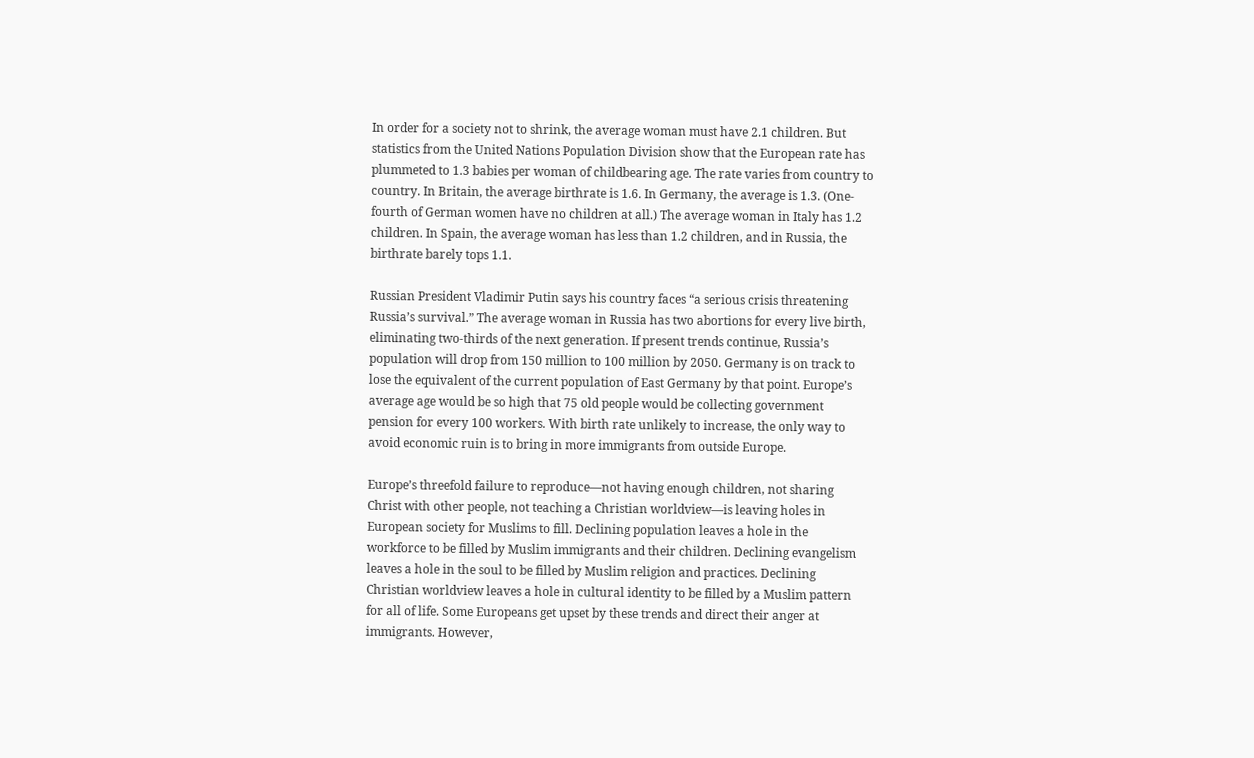In order for a society not to shrink, the average woman must have 2.1 children. But statistics from the United Nations Population Division show that the European rate has plummeted to 1.3 babies per woman of childbearing age. The rate varies from country to country. In Britain, the average birthrate is 1.6. In Germany, the average is 1.3. (One-fourth of German women have no children at all.) The average woman in Italy has 1.2 children. In Spain, the average woman has less than 1.2 children, and in Russia, the birthrate barely tops 1.1.

Russian President Vladimir Putin says his country faces “a serious crisis threatening Russia’s survival.” The average woman in Russia has two abortions for every live birth, eliminating two-thirds of the next generation. If present trends continue, Russia’s population will drop from 150 million to 100 million by 2050. Germany is on track to lose the equivalent of the current population of East Germany by that point. Europe’s average age would be so high that 75 old people would be collecting government pension for every 100 workers. With birth rate unlikely to increase, the only way to avoid economic ruin is to bring in more immigrants from outside Europe.

Europe’s threefold failure to reproduce—not having enough children, not sharing Christ with other people, not teaching a Christian worldview—is leaving holes in European society for Muslims to fill. Declining population leaves a hole in the workforce to be filled by Muslim immigrants and their children. Declining evangelism leaves a hole in the soul to be filled by Muslim religion and practices. Declining Christian worldview leaves a hole in cultural identity to be filled by a Muslim pattern for all of life. Some Europeans get upset by these trends and direct their anger at immigrants. However,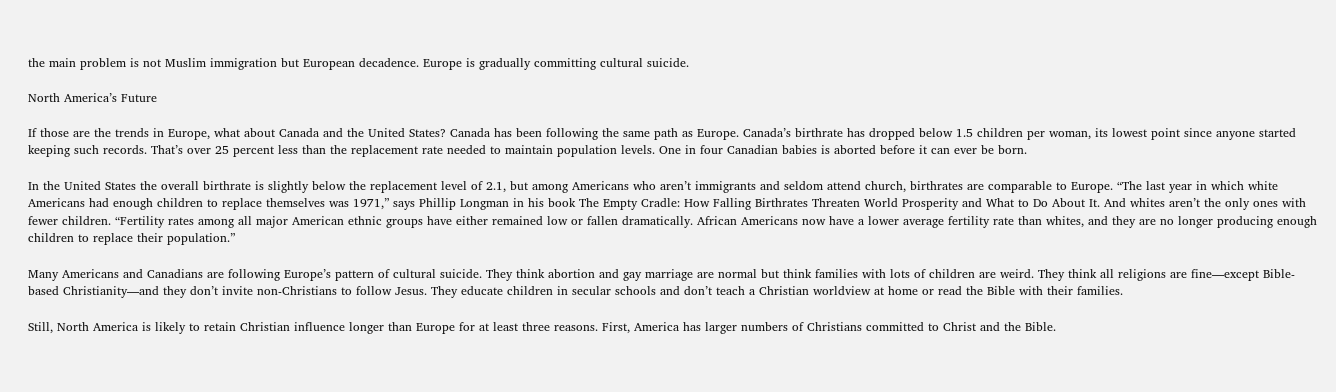the main problem is not Muslim immigration but European decadence. Europe is gradually committing cultural suicide.

North America’s Future

If those are the trends in Europe, what about Canada and the United States? Canada has been following the same path as Europe. Canada’s birthrate has dropped below 1.5 children per woman, its lowest point since anyone started keeping such records. That’s over 25 percent less than the replacement rate needed to maintain population levels. One in four Canadian babies is aborted before it can ever be born.

In the United States the overall birthrate is slightly below the replacement level of 2.1, but among Americans who aren’t immigrants and seldom attend church, birthrates are comparable to Europe. “The last year in which white Americans had enough children to replace themselves was 1971,” says Phillip Longman in his book The Empty Cradle: How Falling Birthrates Threaten World Prosperity and What to Do About It. And whites aren’t the only ones with fewer children. “Fertility rates among all major American ethnic groups have either remained low or fallen dramatically. African Americans now have a lower average fertility rate than whites, and they are no longer producing enough children to replace their population.”

Many Americans and Canadians are following Europe’s pattern of cultural suicide. They think abortion and gay marriage are normal but think families with lots of children are weird. They think all religions are fine—except Bible-based Christianity—and they don’t invite non-Christians to follow Jesus. They educate children in secular schools and don’t teach a Christian worldview at home or read the Bible with their families.

Still, North America is likely to retain Christian influence longer than Europe for at least three reasons. First, America has larger numbers of Christians committed to Christ and the Bible.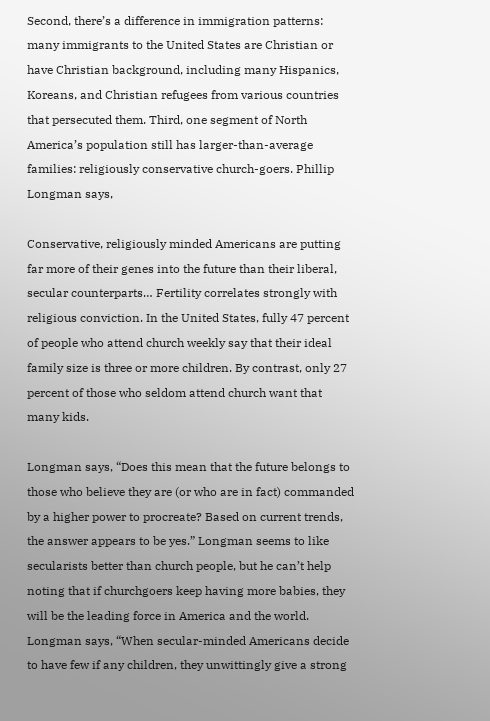Second, there’s a difference in immigration patterns: many immigrants to the United States are Christian or have Christian background, including many Hispanics, Koreans, and Christian refugees from various countries that persecuted them. Third, one segment of North America’s population still has larger-than-average families: religiously conservative church-goers. Phillip Longman says,

Conservative, religiously minded Americans are putting far more of their genes into the future than their liberal, secular counterparts… Fertility correlates strongly with religious conviction. In the United States, fully 47 percent of people who attend church weekly say that their ideal family size is three or more children. By contrast, only 27 percent of those who seldom attend church want that many kids.

Longman says, “Does this mean that the future belongs to those who believe they are (or who are in fact) commanded by a higher power to procreate? Based on current trends, the answer appears to be yes.” Longman seems to like secularists better than church people, but he can’t help noting that if churchgoers keep having more babies, they will be the leading force in America and the world. Longman says, “When secular-minded Americans decide to have few if any children, they unwittingly give a strong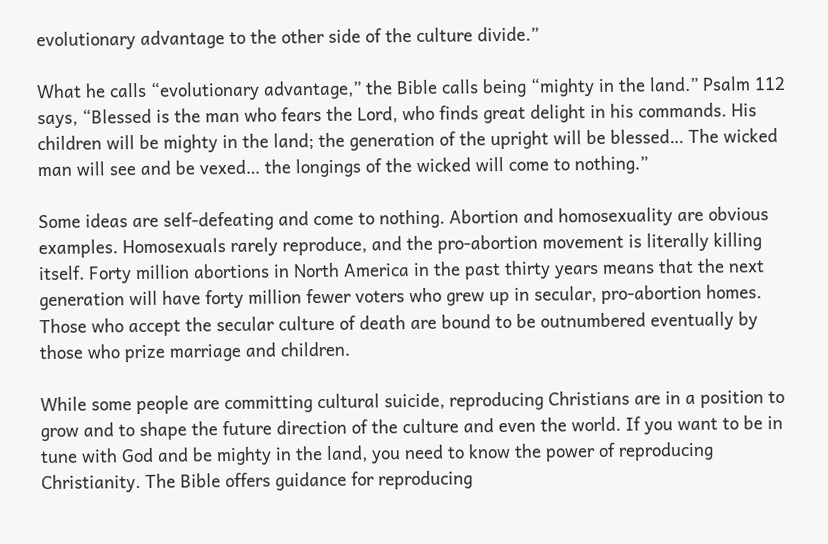evolutionary advantage to the other side of the culture divide.”

What he calls “evolutionary advantage,” the Bible calls being “mighty in the land.” Psalm 112 says, “Blessed is the man who fears the Lord, who finds great delight in his commands. His children will be mighty in the land; the generation of the upright will be blessed… The wicked man will see and be vexed… the longings of the wicked will come to nothing.”

Some ideas are self-defeating and come to nothing. Abortion and homosexuality are obvious examples. Homosexuals rarely reproduce, and the pro-abortion movement is literally killing itself. Forty million abortions in North America in the past thirty years means that the next generation will have forty million fewer voters who grew up in secular, pro-abortion homes. Those who accept the secular culture of death are bound to be outnumbered eventually by those who prize marriage and children.

While some people are committing cultural suicide, reproducing Christians are in a position to grow and to shape the future direction of the culture and even the world. If you want to be in tune with God and be mighty in the land, you need to know the power of reproducing Christianity. The Bible offers guidance for reproducing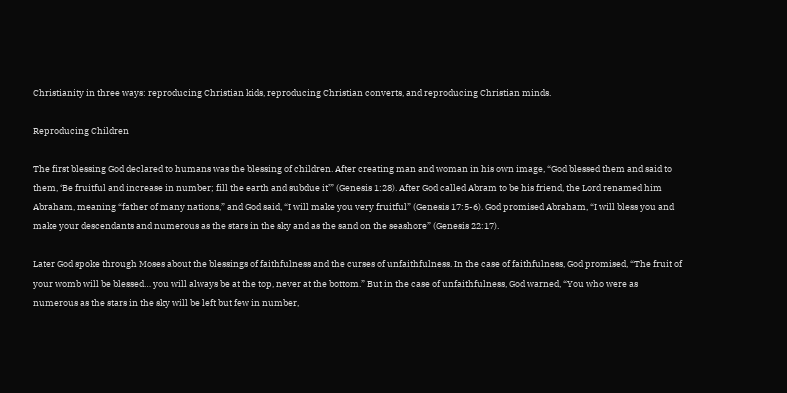Christianity in three ways: reproducing Christian kids, reproducing Christian converts, and reproducing Christian minds.

Reproducing Children

The first blessing God declared to humans was the blessing of children. After creating man and woman in his own image, “God blessed them and said to them, ‘Be fruitful and increase in number; fill the earth and subdue it’” (Genesis 1:28). After God called Abram to be his friend, the Lord renamed him Abraham, meaning “father of many nations,” and God said, “I will make you very fruitful” (Genesis 17:5-6). God promised Abraham, “I will bless you and make your descendants and numerous as the stars in the sky and as the sand on the seashore” (Genesis 22:17).

Later God spoke through Moses about the blessings of faithfulness and the curses of unfaithfulness. In the case of faithfulness, God promised, “The fruit of your womb will be blessed… you will always be at the top, never at the bottom.” But in the case of unfaithfulness, God warned, “You who were as numerous as the stars in the sky will be left but few in number,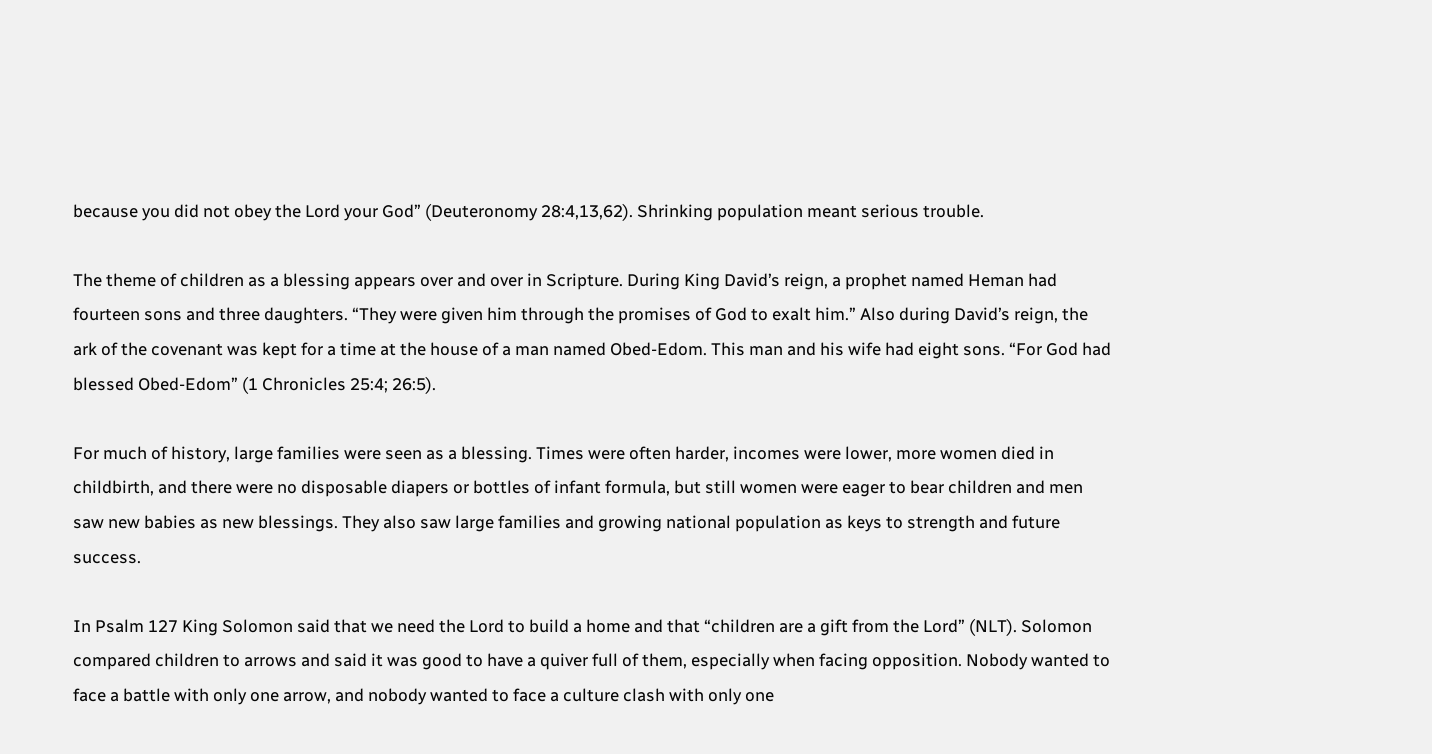because you did not obey the Lord your God” (Deuteronomy 28:4,13,62). Shrinking population meant serious trouble.

The theme of children as a blessing appears over and over in Scripture. During King David’s reign, a prophet named Heman had fourteen sons and three daughters. “They were given him through the promises of God to exalt him.” Also during David’s reign, the ark of the covenant was kept for a time at the house of a man named Obed-Edom. This man and his wife had eight sons. “For God had blessed Obed-Edom” (1 Chronicles 25:4; 26:5).

For much of history, large families were seen as a blessing. Times were often harder, incomes were lower, more women died in childbirth, and there were no disposable diapers or bottles of infant formula, but still women were eager to bear children and men saw new babies as new blessings. They also saw large families and growing national population as keys to strength and future success.

In Psalm 127 King Solomon said that we need the Lord to build a home and that “children are a gift from the Lord” (NLT). Solomon compared children to arrows and said it was good to have a quiver full of them, especially when facing opposition. Nobody wanted to face a battle with only one arrow, and nobody wanted to face a culture clash with only one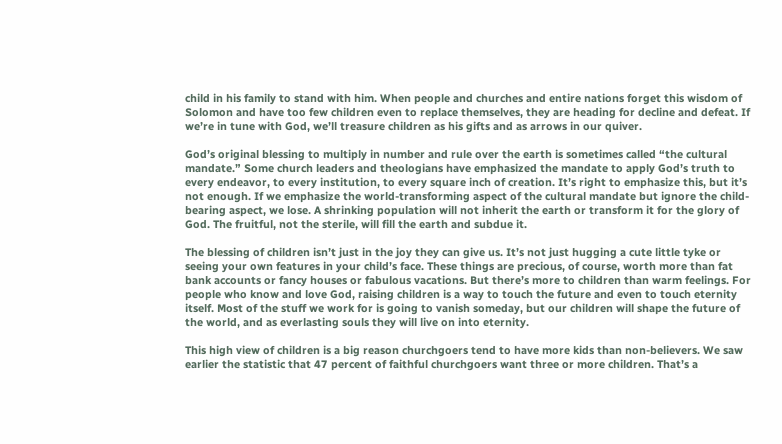child in his family to stand with him. When people and churches and entire nations forget this wisdom of Solomon and have too few children even to replace themselves, they are heading for decline and defeat. If we’re in tune with God, we’ll treasure children as his gifts and as arrows in our quiver.

God’s original blessing to multiply in number and rule over the earth is sometimes called “the cultural mandate.” Some church leaders and theologians have emphasized the mandate to apply God’s truth to every endeavor, to every institution, to every square inch of creation. It’s right to emphasize this, but it’s not enough. If we emphasize the world-transforming aspect of the cultural mandate but ignore the child-bearing aspect, we lose. A shrinking population will not inherit the earth or transform it for the glory of God. The fruitful, not the sterile, will fill the earth and subdue it.

The blessing of children isn’t just in the joy they can give us. It’s not just hugging a cute little tyke or seeing your own features in your child’s face. These things are precious, of course, worth more than fat bank accounts or fancy houses or fabulous vacations. But there’s more to children than warm feelings. For people who know and love God, raising children is a way to touch the future and even to touch eternity itself. Most of the stuff we work for is going to vanish someday, but our children will shape the future of the world, and as everlasting souls they will live on into eternity.

This high view of children is a big reason churchgoers tend to have more kids than non-believers. We saw earlier the statistic that 47 percent of faithful churchgoers want three or more children. That’s a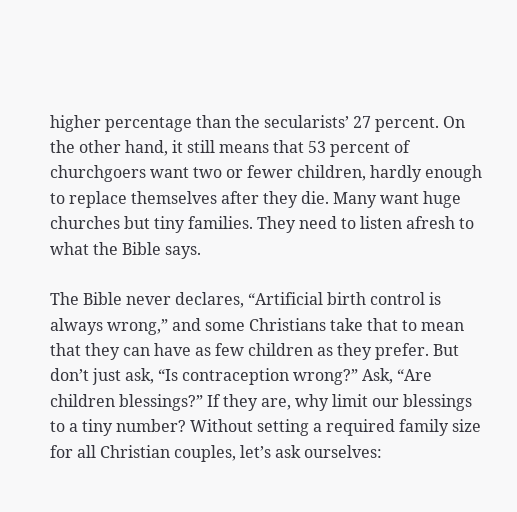higher percentage than the secularists’ 27 percent. On the other hand, it still means that 53 percent of churchgoers want two or fewer children, hardly enough to replace themselves after they die. Many want huge churches but tiny families. They need to listen afresh to what the Bible says.

The Bible never declares, “Artificial birth control is always wrong,” and some Christians take that to mean that they can have as few children as they prefer. But don’t just ask, “Is contraception wrong?” Ask, “Are children blessings?” If they are, why limit our blessings to a tiny number? Without setting a required family size for all Christian couples, let’s ask ourselves: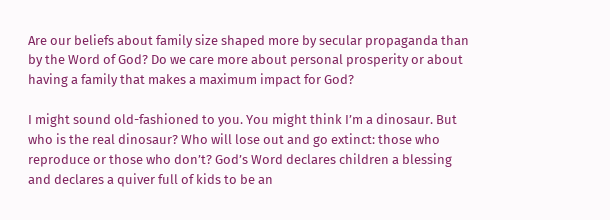Are our beliefs about family size shaped more by secular propaganda than by the Word of God? Do we care more about personal prosperity or about having a family that makes a maximum impact for God?

I might sound old-fashioned to you. You might think I’m a dinosaur. But who is the real dinosaur? Who will lose out and go extinct: those who reproduce or those who don’t? God’s Word declares children a blessing and declares a quiver full of kids to be an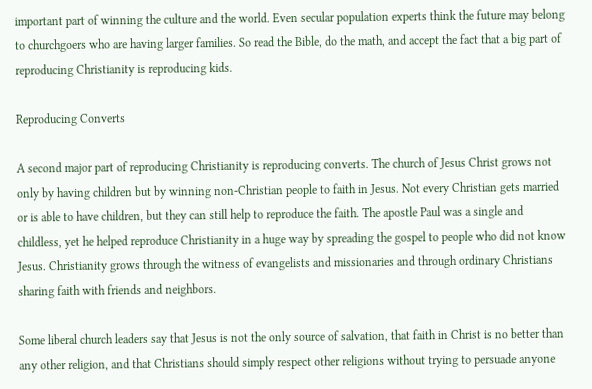important part of winning the culture and the world. Even secular population experts think the future may belong to churchgoers who are having larger families. So read the Bible, do the math, and accept the fact that a big part of reproducing Christianity is reproducing kids.

Reproducing Converts

A second major part of reproducing Christianity is reproducing converts. The church of Jesus Christ grows not only by having children but by winning non-Christian people to faith in Jesus. Not every Christian gets married or is able to have children, but they can still help to reproduce the faith. The apostle Paul was a single and childless, yet he helped reproduce Christianity in a huge way by spreading the gospel to people who did not know Jesus. Christianity grows through the witness of evangelists and missionaries and through ordinary Christians sharing faith with friends and neighbors.

Some liberal church leaders say that Jesus is not the only source of salvation, that faith in Christ is no better than any other religion, and that Christians should simply respect other religions without trying to persuade anyone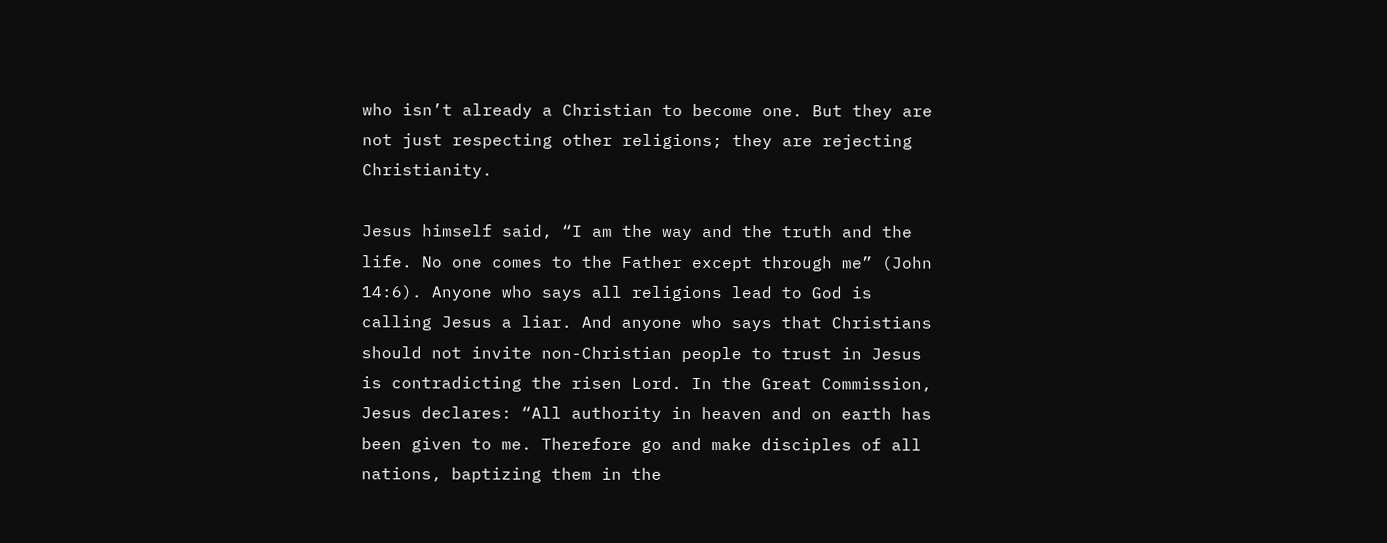who isn’t already a Christian to become one. But they are not just respecting other religions; they are rejecting Christianity.

Jesus himself said, “I am the way and the truth and the life. No one comes to the Father except through me” (John 14:6). Anyone who says all religions lead to God is calling Jesus a liar. And anyone who says that Christians should not invite non-Christian people to trust in Jesus is contradicting the risen Lord. In the Great Commission, Jesus declares: “All authority in heaven and on earth has been given to me. Therefore go and make disciples of all nations, baptizing them in the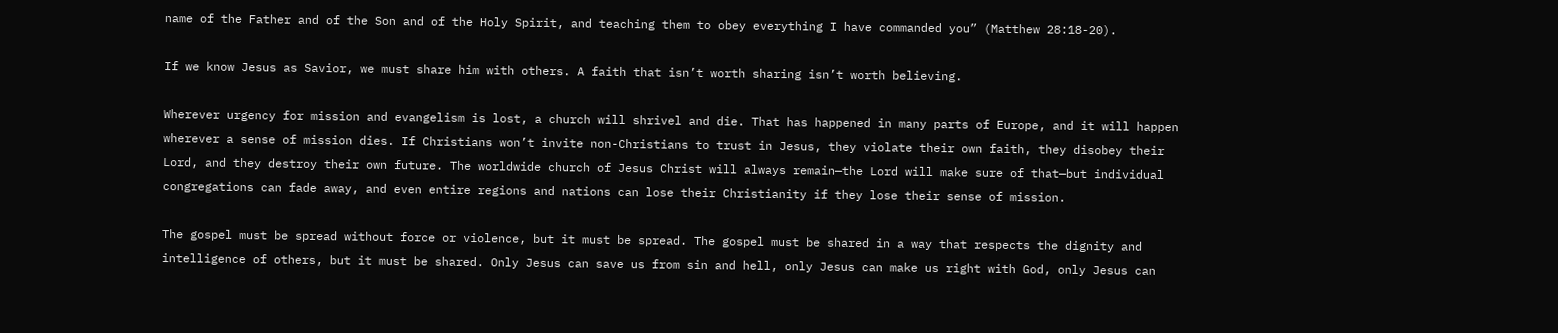name of the Father and of the Son and of the Holy Spirit, and teaching them to obey everything I have commanded you” (Matthew 28:18-20).

If we know Jesus as Savior, we must share him with others. A faith that isn’t worth sharing isn’t worth believing.

Wherever urgency for mission and evangelism is lost, a church will shrivel and die. That has happened in many parts of Europe, and it will happen wherever a sense of mission dies. If Christians won’t invite non-Christians to trust in Jesus, they violate their own faith, they disobey their Lord, and they destroy their own future. The worldwide church of Jesus Christ will always remain—the Lord will make sure of that—but individual congregations can fade away, and even entire regions and nations can lose their Christianity if they lose their sense of mission.

The gospel must be spread without force or violence, but it must be spread. The gospel must be shared in a way that respects the dignity and intelligence of others, but it must be shared. Only Jesus can save us from sin and hell, only Jesus can make us right with God, only Jesus can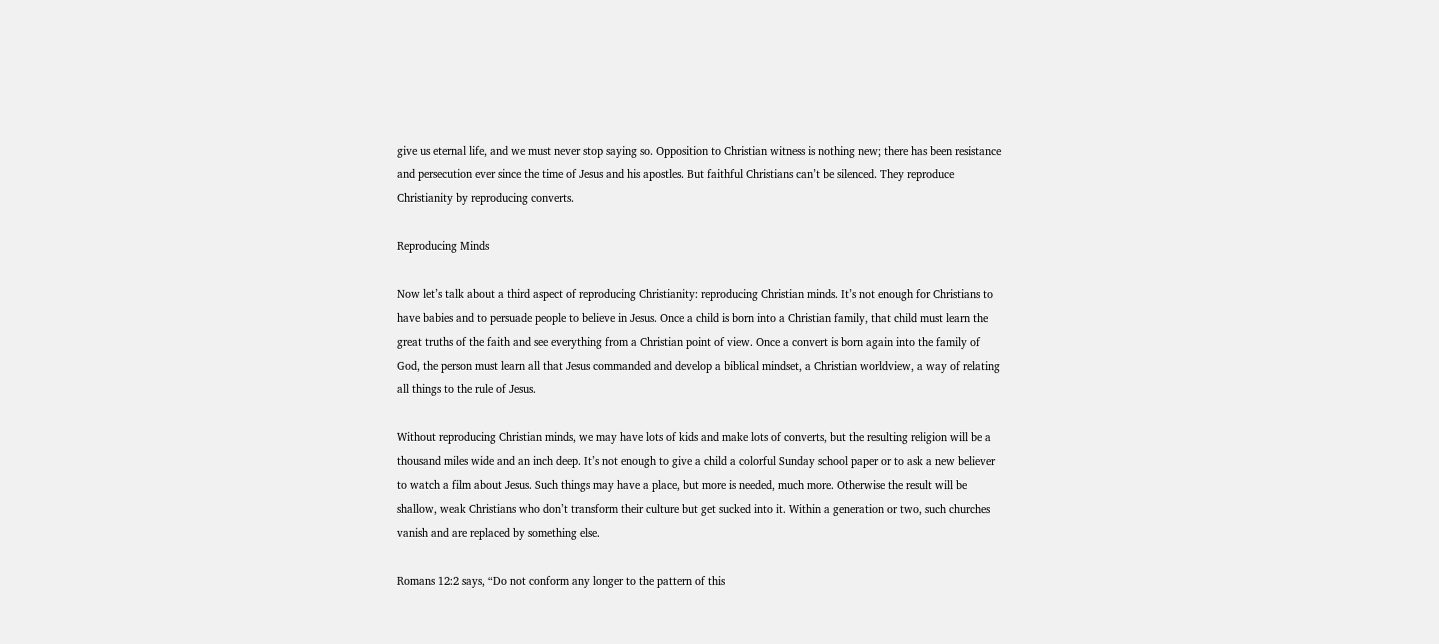give us eternal life, and we must never stop saying so. Opposition to Christian witness is nothing new; there has been resistance and persecution ever since the time of Jesus and his apostles. But faithful Christians can’t be silenced. They reproduce Christianity by reproducing converts.

Reproducing Minds

Now let’s talk about a third aspect of reproducing Christianity: reproducing Christian minds. It’s not enough for Christians to have babies and to persuade people to believe in Jesus. Once a child is born into a Christian family, that child must learn the great truths of the faith and see everything from a Christian point of view. Once a convert is born again into the family of God, the person must learn all that Jesus commanded and develop a biblical mindset, a Christian worldview, a way of relating all things to the rule of Jesus.

Without reproducing Christian minds, we may have lots of kids and make lots of converts, but the resulting religion will be a thousand miles wide and an inch deep. It’s not enough to give a child a colorful Sunday school paper or to ask a new believer to watch a film about Jesus. Such things may have a place, but more is needed, much more. Otherwise the result will be shallow, weak Christians who don’t transform their culture but get sucked into it. Within a generation or two, such churches vanish and are replaced by something else.

Romans 12:2 says, “Do not conform any longer to the pattern of this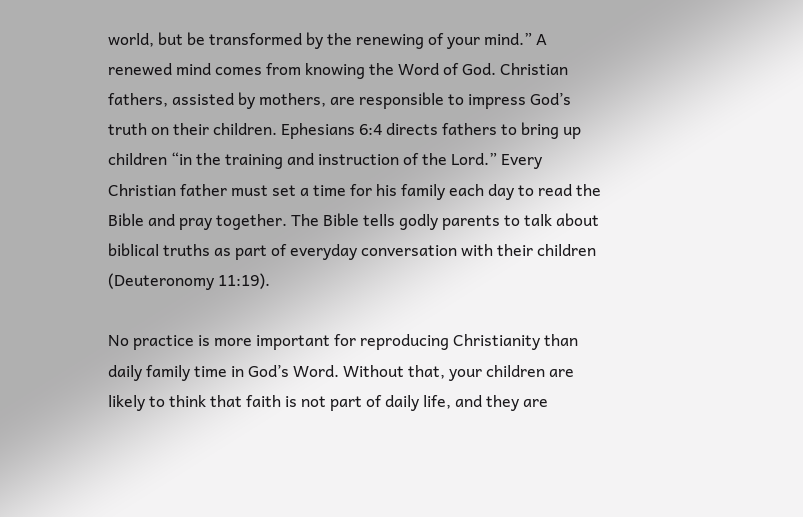world, but be transformed by the renewing of your mind.” A renewed mind comes from knowing the Word of God. Christian fathers, assisted by mothers, are responsible to impress God’s truth on their children. Ephesians 6:4 directs fathers to bring up children “in the training and instruction of the Lord.” Every Christian father must set a time for his family each day to read the Bible and pray together. The Bible tells godly parents to talk about biblical truths as part of everyday conversation with their children (Deuteronomy 11:19).

No practice is more important for reproducing Christianity than daily family time in God’s Word. Without that, your children are likely to think that faith is not part of daily life, and they are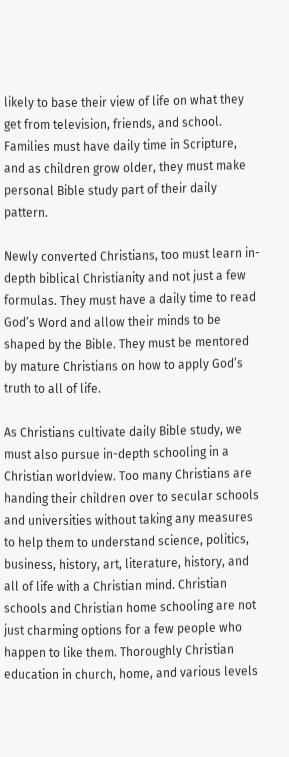likely to base their view of life on what they get from television, friends, and school. Families must have daily time in Scripture, and as children grow older, they must make personal Bible study part of their daily pattern.

Newly converted Christians, too must learn in-depth biblical Christianity and not just a few formulas. They must have a daily time to read God’s Word and allow their minds to be shaped by the Bible. They must be mentored by mature Christians on how to apply God’s truth to all of life.

As Christians cultivate daily Bible study, we must also pursue in-depth schooling in a Christian worldview. Too many Christians are handing their children over to secular schools and universities without taking any measures to help them to understand science, politics, business, history, art, literature, history, and all of life with a Christian mind. Christian schools and Christian home schooling are not just charming options for a few people who happen to like them. Thoroughly Christian education in church, home, and various levels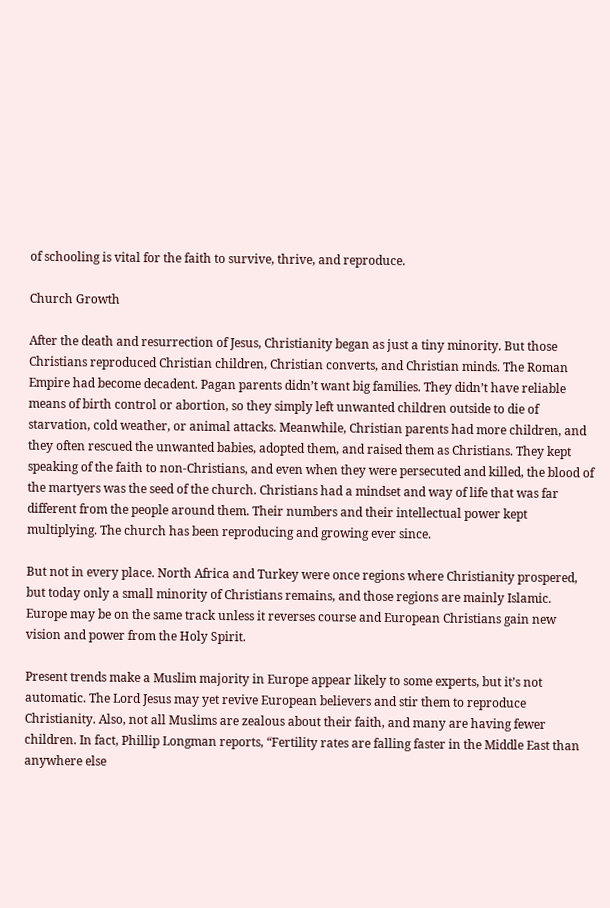of schooling is vital for the faith to survive, thrive, and reproduce.

Church Growth

After the death and resurrection of Jesus, Christianity began as just a tiny minority. But those Christians reproduced Christian children, Christian converts, and Christian minds. The Roman Empire had become decadent. Pagan parents didn’t want big families. They didn’t have reliable means of birth control or abortion, so they simply left unwanted children outside to die of starvation, cold weather, or animal attacks. Meanwhile, Christian parents had more children, and they often rescued the unwanted babies, adopted them, and raised them as Christians. They kept speaking of the faith to non-Christians, and even when they were persecuted and killed, the blood of the martyers was the seed of the church. Christians had a mindset and way of life that was far different from the people around them. Their numbers and their intellectual power kept multiplying. The church has been reproducing and growing ever since.

But not in every place. North Africa and Turkey were once regions where Christianity prospered, but today only a small minority of Christians remains, and those regions are mainly Islamic. Europe may be on the same track unless it reverses course and European Christians gain new vision and power from the Holy Spirit.

Present trends make a Muslim majority in Europe appear likely to some experts, but it’s not automatic. The Lord Jesus may yet revive European believers and stir them to reproduce Christianity. Also, not all Muslims are zealous about their faith, and many are having fewer children. In fact, Phillip Longman reports, “Fertility rates are falling faster in the Middle East than anywhere else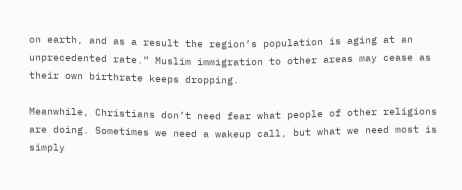on earth, and as a result the region’s population is aging at an unprecedented rate.” Muslim immigration to other areas may cease as their own birthrate keeps dropping.

Meanwhile, Christians don’t need fear what people of other religions are doing. Sometimes we need a wakeup call, but what we need most is simply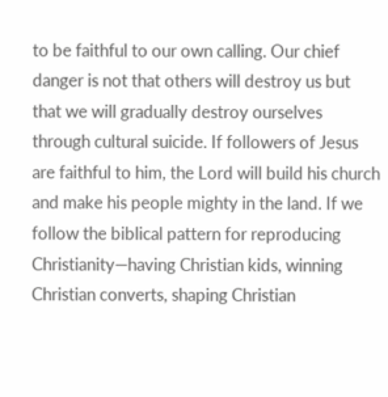to be faithful to our own calling. Our chief danger is not that others will destroy us but that we will gradually destroy ourselves through cultural suicide. If followers of Jesus are faithful to him, the Lord will build his church and make his people mighty in the land. If we follow the biblical pattern for reproducing Christianity—having Christian kids, winning Christian converts, shaping Christian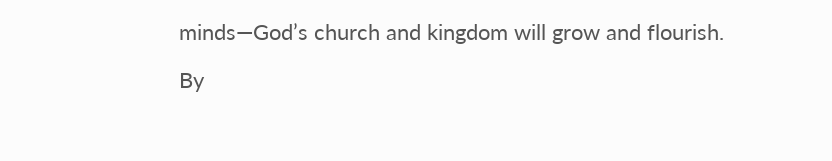minds—God’s church and kingdom will grow and flourish.

By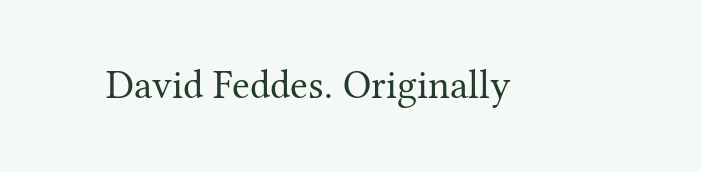David Feddes. Originally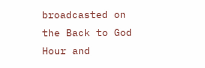broadcasted on the Back to God Hour and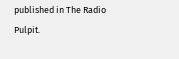published in The Radio Pulpit.